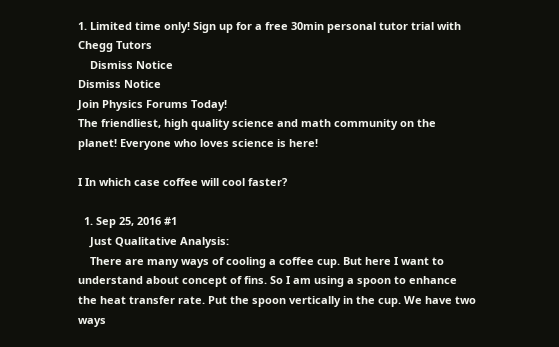1. Limited time only! Sign up for a free 30min personal tutor trial with Chegg Tutors
    Dismiss Notice
Dismiss Notice
Join Physics Forums Today!
The friendliest, high quality science and math community on the planet! Everyone who loves science is here!

I In which case coffee will cool faster?

  1. Sep 25, 2016 #1
    Just Qualitative Analysis:
    There are many ways of cooling a coffee cup. But here I want to understand about concept of fins. So I am using a spoon to enhance the heat transfer rate. Put the spoon vertically in the cup. We have two ways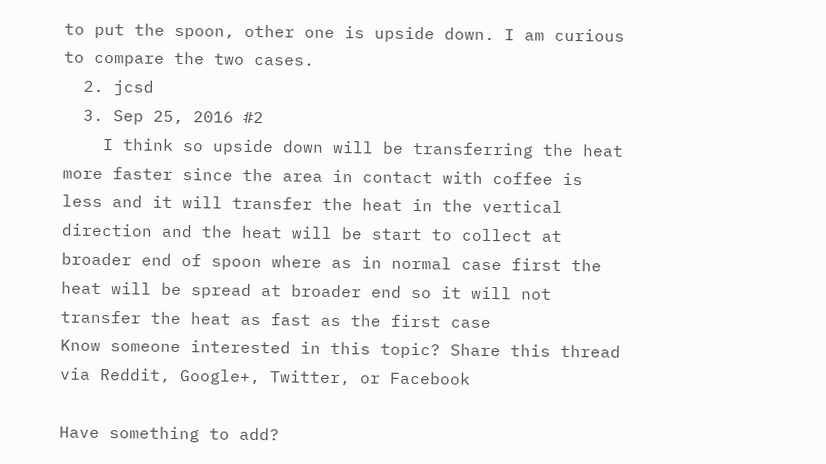to put the spoon, other one is upside down. I am curious to compare the two cases.
  2. jcsd
  3. Sep 25, 2016 #2
    I think so upside down will be transferring the heat more faster since the area in contact with coffee is less and it will transfer the heat in the vertical direction and the heat will be start to collect at broader end of spoon where as in normal case first the heat will be spread at broader end so it will not transfer the heat as fast as the first case
Know someone interested in this topic? Share this thread via Reddit, Google+, Twitter, or Facebook

Have something to add?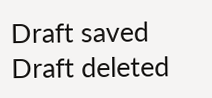Draft saved Draft deleted